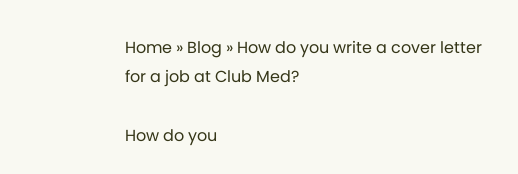Home » Blog » How do you write a cover letter for a job at Club Med?

How do you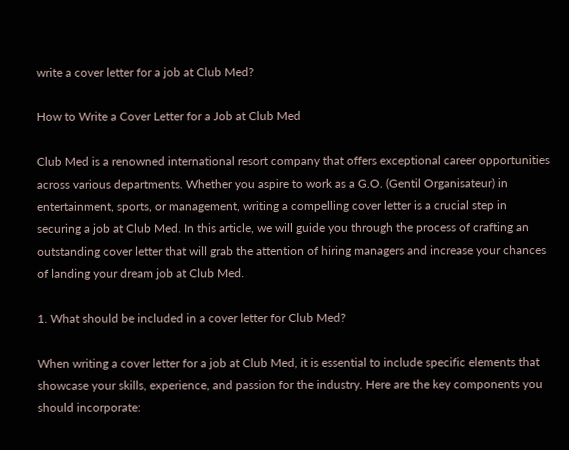write a cover letter for a job at Club Med?

How to Write a Cover Letter for a Job at Club Med

Club Med is a renowned international resort company that offers exceptional career opportunities across various departments. Whether you aspire to work as a G.O. (Gentil Organisateur) in entertainment, sports, or management, writing a compelling cover letter is a crucial step in securing a job at Club Med. In this article, we will guide you through the process of crafting an outstanding cover letter that will grab the attention of hiring managers and increase your chances of landing your dream job at Club Med.

1. What should be included in a cover letter for Club Med?

When writing a cover letter for a job at Club Med, it is essential to include specific elements that showcase your skills, experience, and passion for the industry. Here are the key components you should incorporate: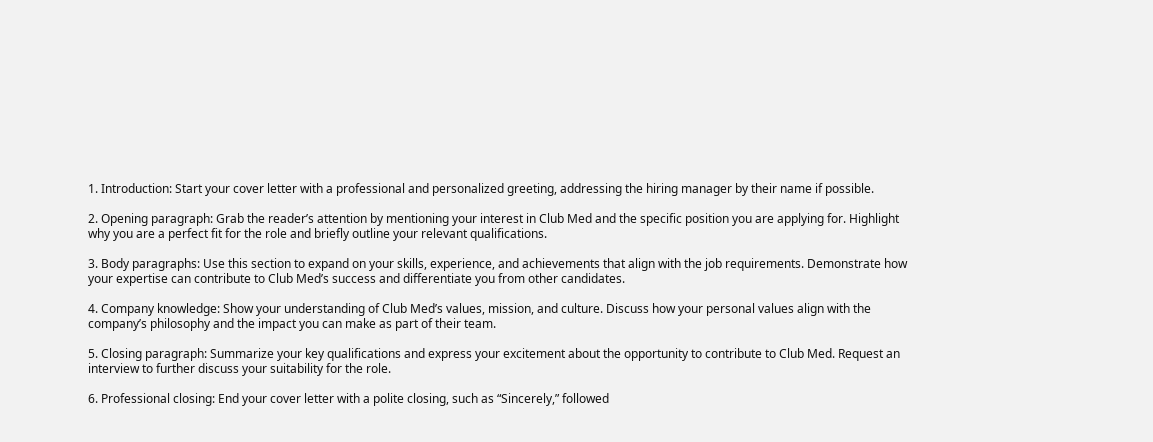1. Introduction: Start your cover letter with a professional and personalized greeting, addressing the hiring manager by their name if possible.

2. Opening paragraph: Grab the reader’s attention by mentioning your interest in Club Med and the specific position you are applying for. Highlight why you are a perfect fit for the role and briefly outline your relevant qualifications.

3. Body paragraphs: Use this section to expand on your skills, experience, and achievements that align with the job requirements. Demonstrate how your expertise can contribute to Club Med’s success and differentiate you from other candidates.

4. Company knowledge: Show your understanding of Club Med’s values, mission, and culture. Discuss how your personal values align with the company’s philosophy and the impact you can make as part of their team.

5. Closing paragraph: Summarize your key qualifications and express your excitement about the opportunity to contribute to Club Med. Request an interview to further discuss your suitability for the role.

6. Professional closing: End your cover letter with a polite closing, such as “Sincerely,” followed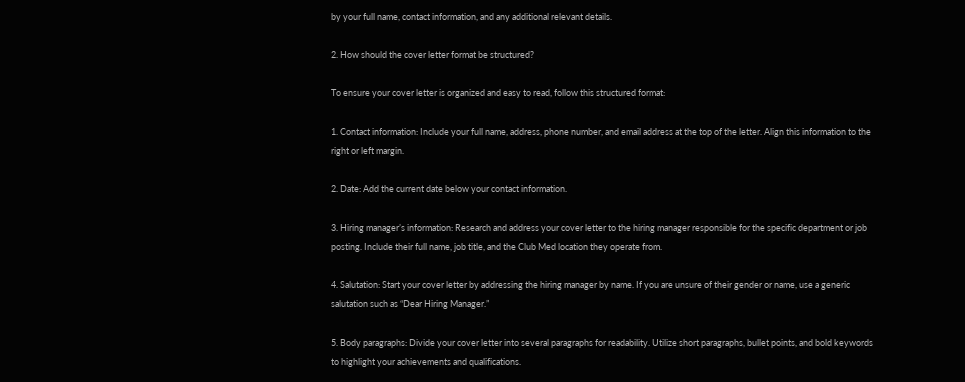by your full name, contact information, and any additional relevant details.

2. How should the cover letter format be structured?

To ensure your cover letter is organized and easy to read, follow this structured format:

1. Contact information: Include your full name, address, phone number, and email address at the top of the letter. Align this information to the right or left margin.

2. Date: Add the current date below your contact information.

3. Hiring manager’s information: Research and address your cover letter to the hiring manager responsible for the specific department or job posting. Include their full name, job title, and the Club Med location they operate from.

4. Salutation: Start your cover letter by addressing the hiring manager by name. If you are unsure of their gender or name, use a generic salutation such as “Dear Hiring Manager.”

5. Body paragraphs: Divide your cover letter into several paragraphs for readability. Utilize short paragraphs, bullet points, and bold keywords to highlight your achievements and qualifications.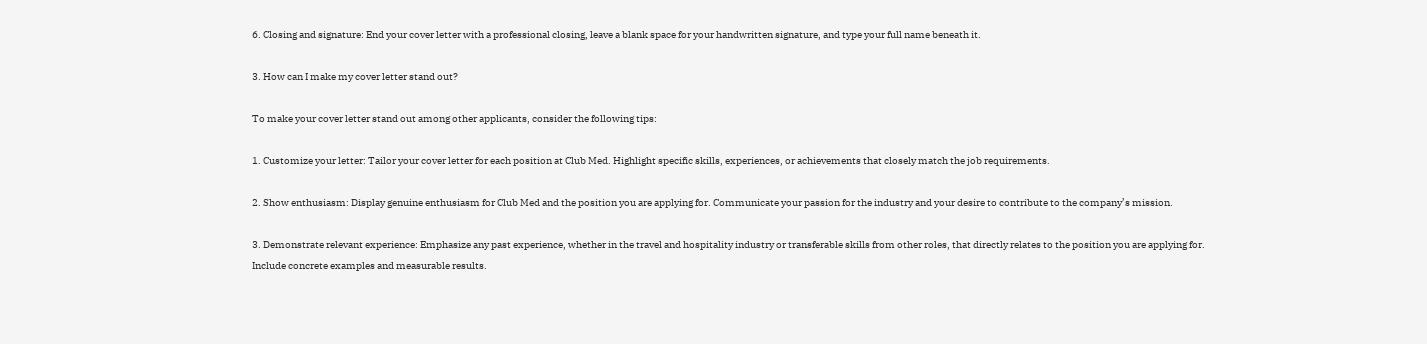6. Closing and signature: End your cover letter with a professional closing, leave a blank space for your handwritten signature, and type your full name beneath it.

3. How can I make my cover letter stand out?

To make your cover letter stand out among other applicants, consider the following tips:

1. Customize your letter: Tailor your cover letter for each position at Club Med. Highlight specific skills, experiences, or achievements that closely match the job requirements.

2. Show enthusiasm: Display genuine enthusiasm for Club Med and the position you are applying for. Communicate your passion for the industry and your desire to contribute to the company’s mission.

3. Demonstrate relevant experience: Emphasize any past experience, whether in the travel and hospitality industry or transferable skills from other roles, that directly relates to the position you are applying for. Include concrete examples and measurable results.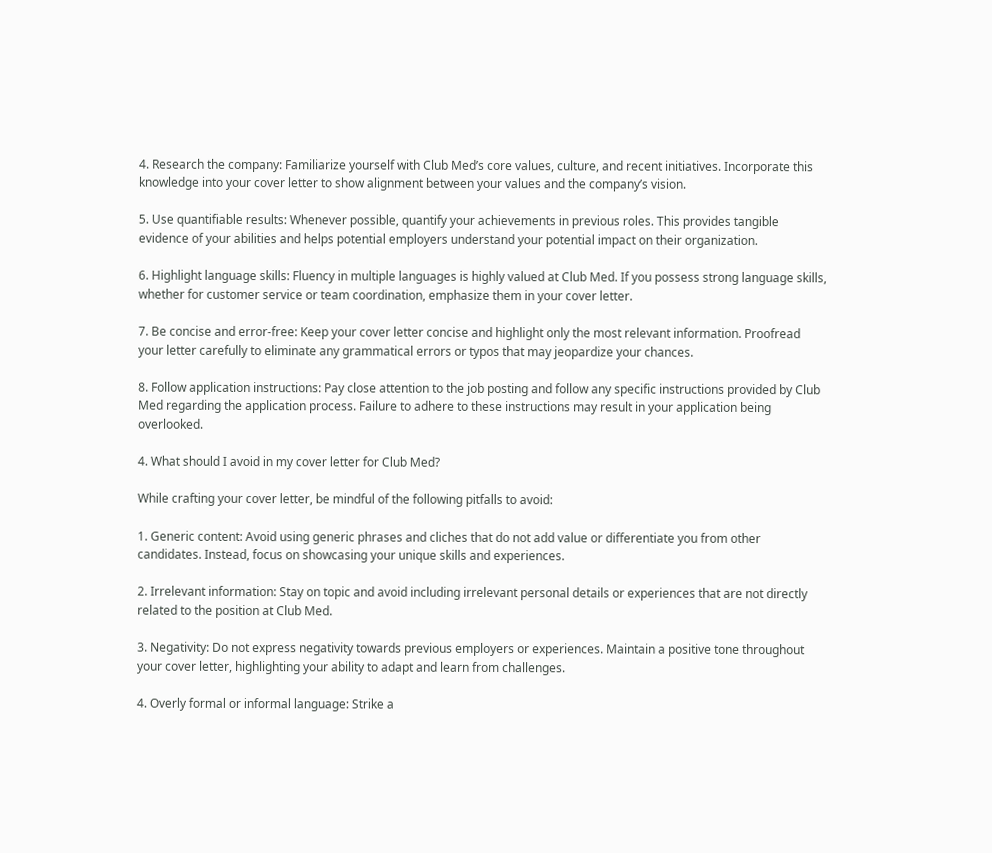4. Research the company: Familiarize yourself with Club Med’s core values, culture, and recent initiatives. Incorporate this knowledge into your cover letter to show alignment between your values and the company’s vision.

5. Use quantifiable results: Whenever possible, quantify your achievements in previous roles. This provides tangible evidence of your abilities and helps potential employers understand your potential impact on their organization.

6. Highlight language skills: Fluency in multiple languages is highly valued at Club Med. If you possess strong language skills, whether for customer service or team coordination, emphasize them in your cover letter.

7. Be concise and error-free: Keep your cover letter concise and highlight only the most relevant information. Proofread your letter carefully to eliminate any grammatical errors or typos that may jeopardize your chances.

8. Follow application instructions: Pay close attention to the job posting and follow any specific instructions provided by Club Med regarding the application process. Failure to adhere to these instructions may result in your application being overlooked.

4. What should I avoid in my cover letter for Club Med?

While crafting your cover letter, be mindful of the following pitfalls to avoid:

1. Generic content: Avoid using generic phrases and cliches that do not add value or differentiate you from other candidates. Instead, focus on showcasing your unique skills and experiences.

2. Irrelevant information: Stay on topic and avoid including irrelevant personal details or experiences that are not directly related to the position at Club Med.

3. Negativity: Do not express negativity towards previous employers or experiences. Maintain a positive tone throughout your cover letter, highlighting your ability to adapt and learn from challenges.

4. Overly formal or informal language: Strike a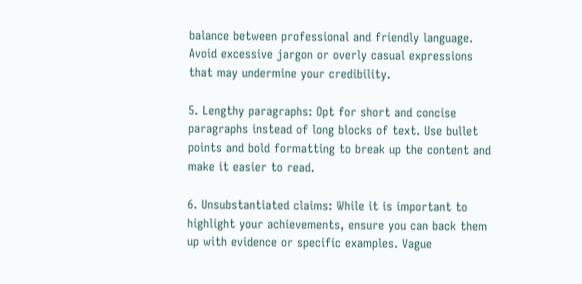balance between professional and friendly language. Avoid excessive jargon or overly casual expressions that may undermine your credibility.

5. Lengthy paragraphs: Opt for short and concise paragraphs instead of long blocks of text. Use bullet points and bold formatting to break up the content and make it easier to read.

6. Unsubstantiated claims: While it is important to highlight your achievements, ensure you can back them up with evidence or specific examples. Vague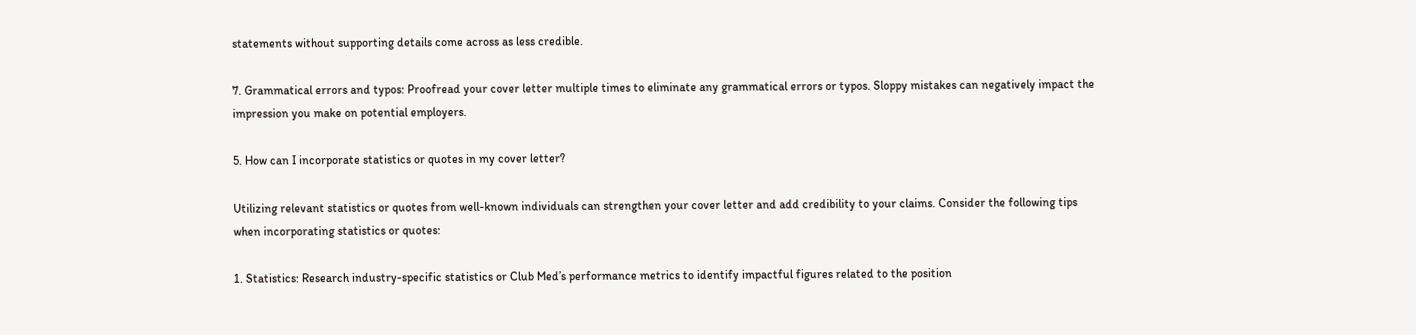statements without supporting details come across as less credible.

7. Grammatical errors and typos: Proofread your cover letter multiple times to eliminate any grammatical errors or typos. Sloppy mistakes can negatively impact the impression you make on potential employers.

5. How can I incorporate statistics or quotes in my cover letter?

Utilizing relevant statistics or quotes from well-known individuals can strengthen your cover letter and add credibility to your claims. Consider the following tips when incorporating statistics or quotes:

1. Statistics: Research industry-specific statistics or Club Med’s performance metrics to identify impactful figures related to the position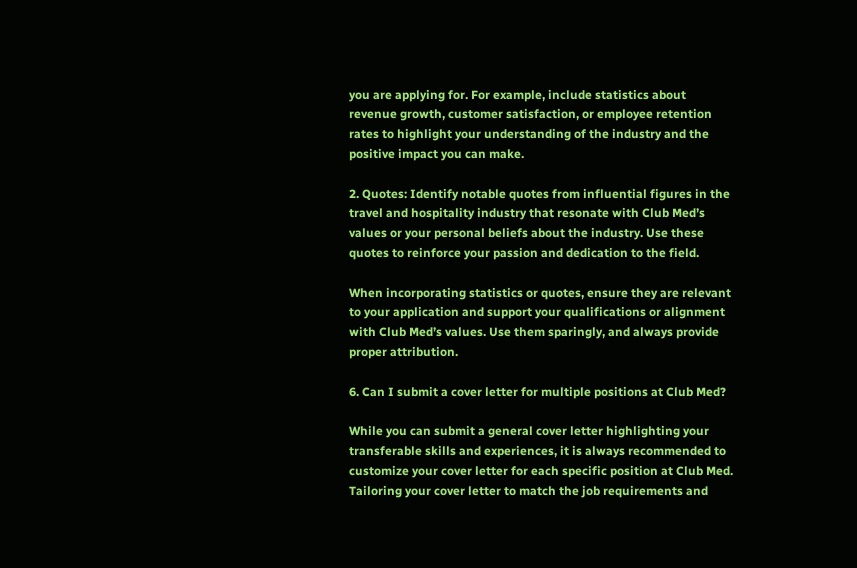you are applying for. For example, include statistics about revenue growth, customer satisfaction, or employee retention rates to highlight your understanding of the industry and the positive impact you can make.

2. Quotes: Identify notable quotes from influential figures in the travel and hospitality industry that resonate with Club Med’s values or your personal beliefs about the industry. Use these quotes to reinforce your passion and dedication to the field.

When incorporating statistics or quotes, ensure they are relevant to your application and support your qualifications or alignment with Club Med’s values. Use them sparingly, and always provide proper attribution.

6. Can I submit a cover letter for multiple positions at Club Med?

While you can submit a general cover letter highlighting your transferable skills and experiences, it is always recommended to customize your cover letter for each specific position at Club Med. Tailoring your cover letter to match the job requirements and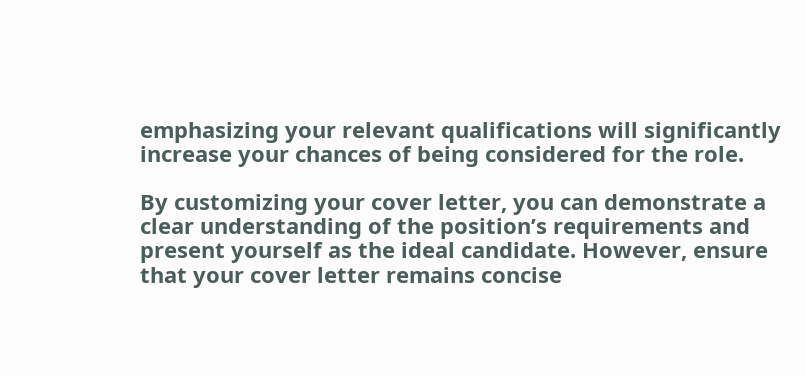emphasizing your relevant qualifications will significantly increase your chances of being considered for the role.

By customizing your cover letter, you can demonstrate a clear understanding of the position’s requirements and present yourself as the ideal candidate. However, ensure that your cover letter remains concise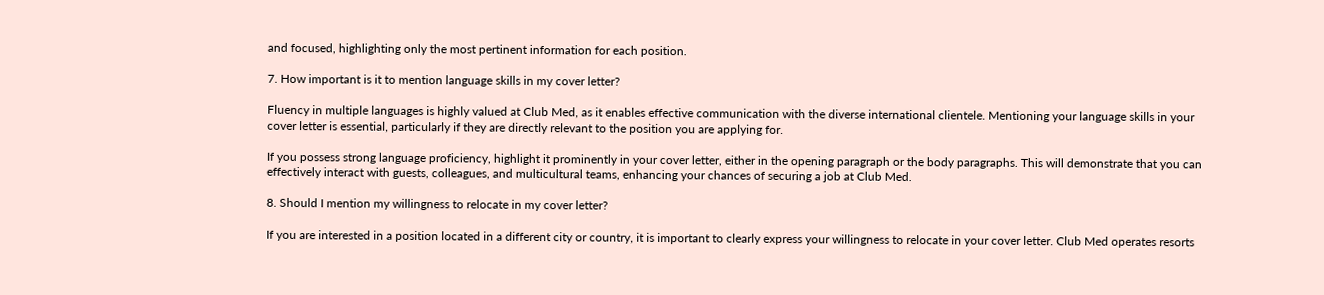and focused, highlighting only the most pertinent information for each position.

7. How important is it to mention language skills in my cover letter?

Fluency in multiple languages is highly valued at Club Med, as it enables effective communication with the diverse international clientele. Mentioning your language skills in your cover letter is essential, particularly if they are directly relevant to the position you are applying for.

If you possess strong language proficiency, highlight it prominently in your cover letter, either in the opening paragraph or the body paragraphs. This will demonstrate that you can effectively interact with guests, colleagues, and multicultural teams, enhancing your chances of securing a job at Club Med.

8. Should I mention my willingness to relocate in my cover letter?

If you are interested in a position located in a different city or country, it is important to clearly express your willingness to relocate in your cover letter. Club Med operates resorts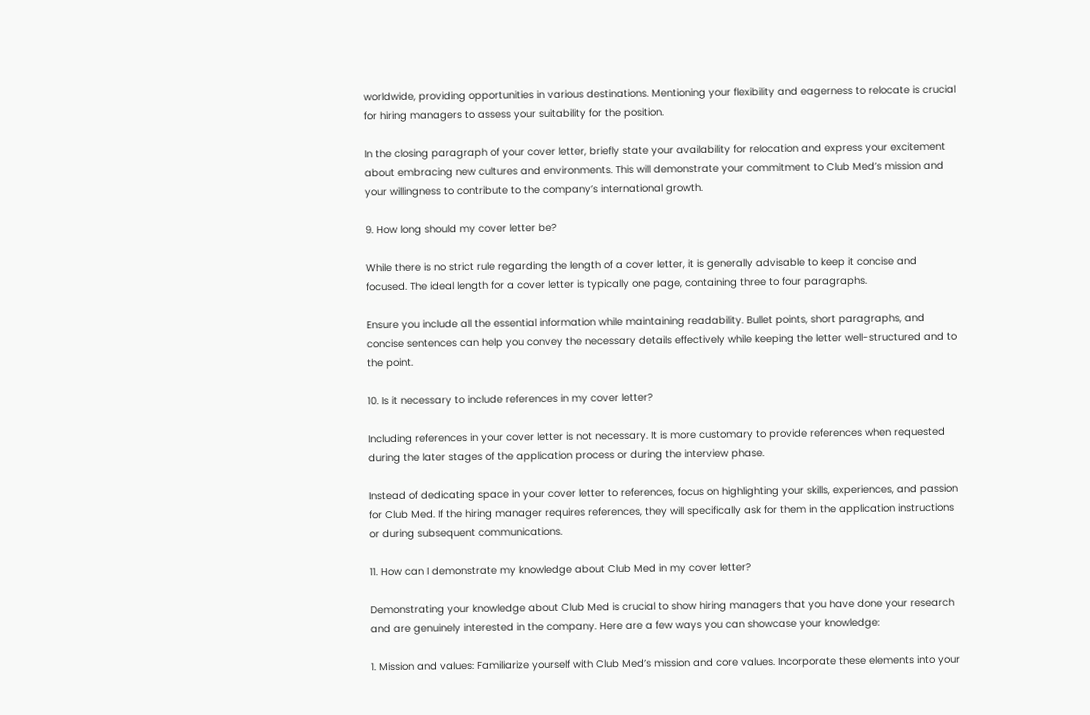worldwide, providing opportunities in various destinations. Mentioning your flexibility and eagerness to relocate is crucial for hiring managers to assess your suitability for the position.

In the closing paragraph of your cover letter, briefly state your availability for relocation and express your excitement about embracing new cultures and environments. This will demonstrate your commitment to Club Med’s mission and your willingness to contribute to the company’s international growth.

9. How long should my cover letter be?

While there is no strict rule regarding the length of a cover letter, it is generally advisable to keep it concise and focused. The ideal length for a cover letter is typically one page, containing three to four paragraphs.

Ensure you include all the essential information while maintaining readability. Bullet points, short paragraphs, and concise sentences can help you convey the necessary details effectively while keeping the letter well-structured and to the point.

10. Is it necessary to include references in my cover letter?

Including references in your cover letter is not necessary. It is more customary to provide references when requested during the later stages of the application process or during the interview phase.

Instead of dedicating space in your cover letter to references, focus on highlighting your skills, experiences, and passion for Club Med. If the hiring manager requires references, they will specifically ask for them in the application instructions or during subsequent communications.

11. How can I demonstrate my knowledge about Club Med in my cover letter?

Demonstrating your knowledge about Club Med is crucial to show hiring managers that you have done your research and are genuinely interested in the company. Here are a few ways you can showcase your knowledge:

1. Mission and values: Familiarize yourself with Club Med’s mission and core values. Incorporate these elements into your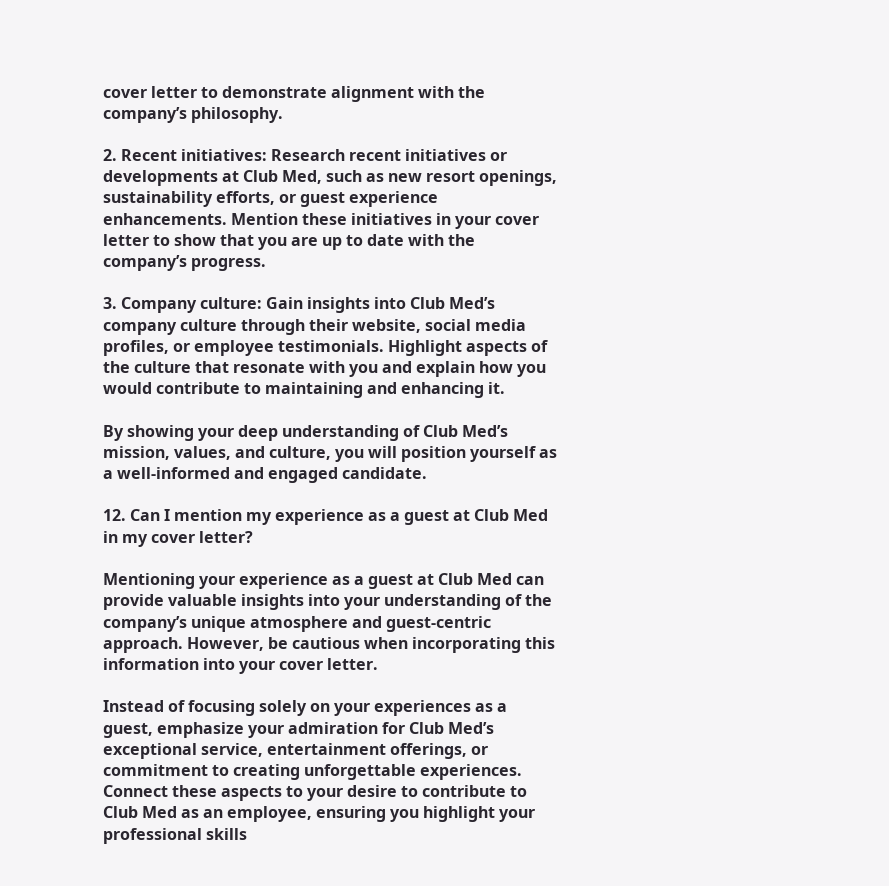cover letter to demonstrate alignment with the company’s philosophy.

2. Recent initiatives: Research recent initiatives or developments at Club Med, such as new resort openings, sustainability efforts, or guest experience enhancements. Mention these initiatives in your cover letter to show that you are up to date with the company’s progress.

3. Company culture: Gain insights into Club Med’s company culture through their website, social media profiles, or employee testimonials. Highlight aspects of the culture that resonate with you and explain how you would contribute to maintaining and enhancing it.

By showing your deep understanding of Club Med’s mission, values, and culture, you will position yourself as a well-informed and engaged candidate.

12. Can I mention my experience as a guest at Club Med in my cover letter?

Mentioning your experience as a guest at Club Med can provide valuable insights into your understanding of the company’s unique atmosphere and guest-centric approach. However, be cautious when incorporating this information into your cover letter.

Instead of focusing solely on your experiences as a guest, emphasize your admiration for Club Med’s exceptional service, entertainment offerings, or commitment to creating unforgettable experiences. Connect these aspects to your desire to contribute to Club Med as an employee, ensuring you highlight your professional skills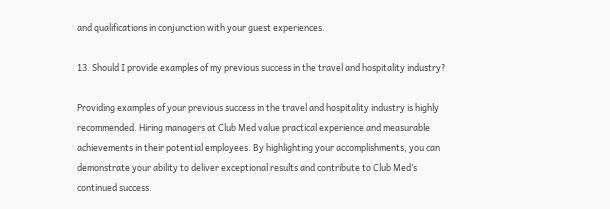and qualifications in conjunction with your guest experiences.

13. Should I provide examples of my previous success in the travel and hospitality industry?

Providing examples of your previous success in the travel and hospitality industry is highly recommended. Hiring managers at Club Med value practical experience and measurable achievements in their potential employees. By highlighting your accomplishments, you can demonstrate your ability to deliver exceptional results and contribute to Club Med’s continued success.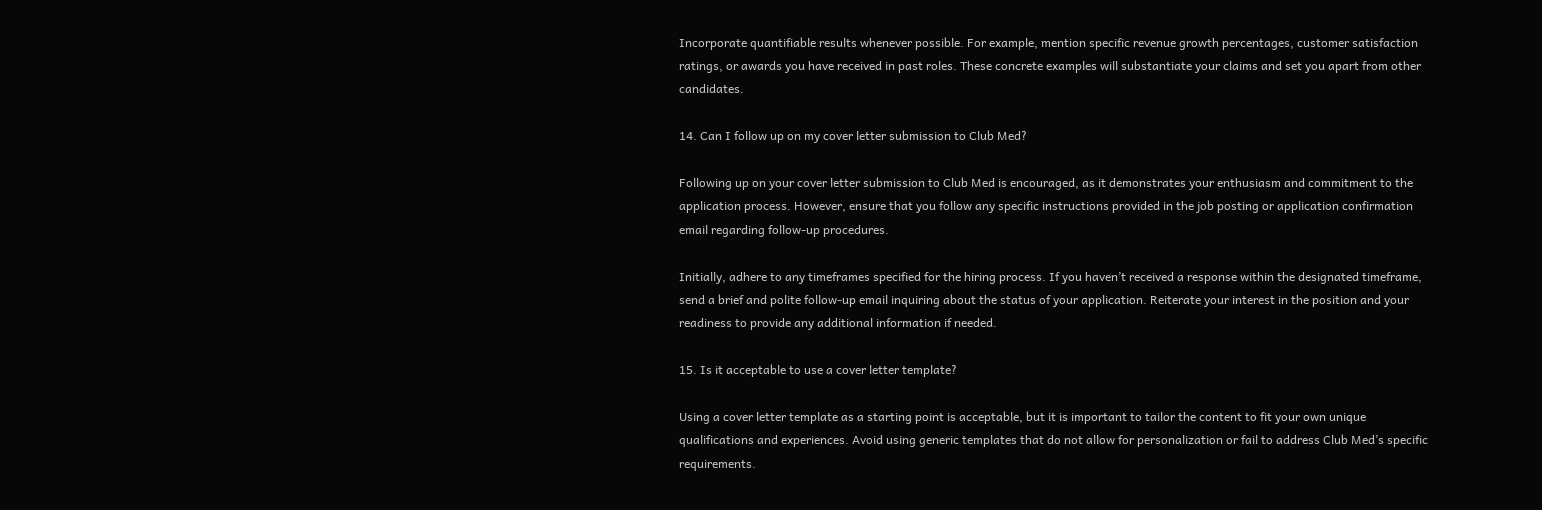Incorporate quantifiable results whenever possible. For example, mention specific revenue growth percentages, customer satisfaction ratings, or awards you have received in past roles. These concrete examples will substantiate your claims and set you apart from other candidates.

14. Can I follow up on my cover letter submission to Club Med?

Following up on your cover letter submission to Club Med is encouraged, as it demonstrates your enthusiasm and commitment to the application process. However, ensure that you follow any specific instructions provided in the job posting or application confirmation email regarding follow-up procedures.

Initially, adhere to any timeframes specified for the hiring process. If you haven’t received a response within the designated timeframe, send a brief and polite follow-up email inquiring about the status of your application. Reiterate your interest in the position and your readiness to provide any additional information if needed.

15. Is it acceptable to use a cover letter template?

Using a cover letter template as a starting point is acceptable, but it is important to tailor the content to fit your own unique qualifications and experiences. Avoid using generic templates that do not allow for personalization or fail to address Club Med’s specific requirements.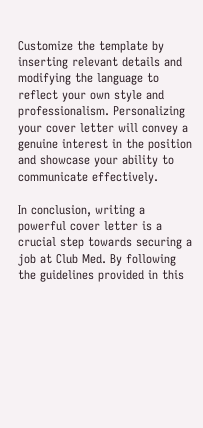Customize the template by inserting relevant details and modifying the language to reflect your own style and professionalism. Personalizing your cover letter will convey a genuine interest in the position and showcase your ability to communicate effectively.

In conclusion, writing a powerful cover letter is a crucial step towards securing a job at Club Med. By following the guidelines provided in this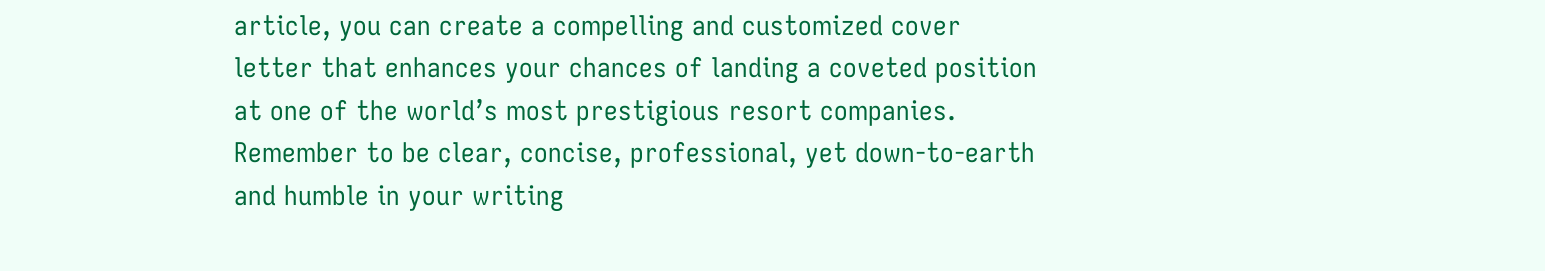article, you can create a compelling and customized cover letter that enhances your chances of landing a coveted position at one of the world’s most prestigious resort companies. Remember to be clear, concise, professional, yet down-to-earth and humble in your writing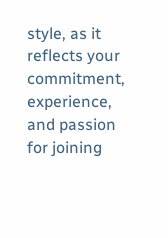style, as it reflects your commitment, experience, and passion for joining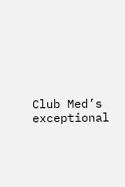Club Med’s exceptional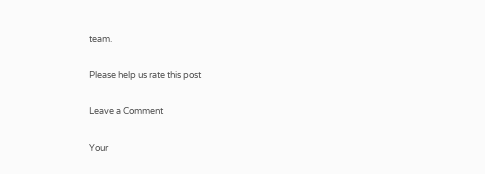team.

Please help us rate this post

Leave a Comment

Your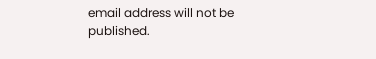email address will not be published.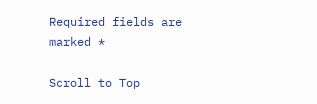Required fields are marked *

Scroll to Top